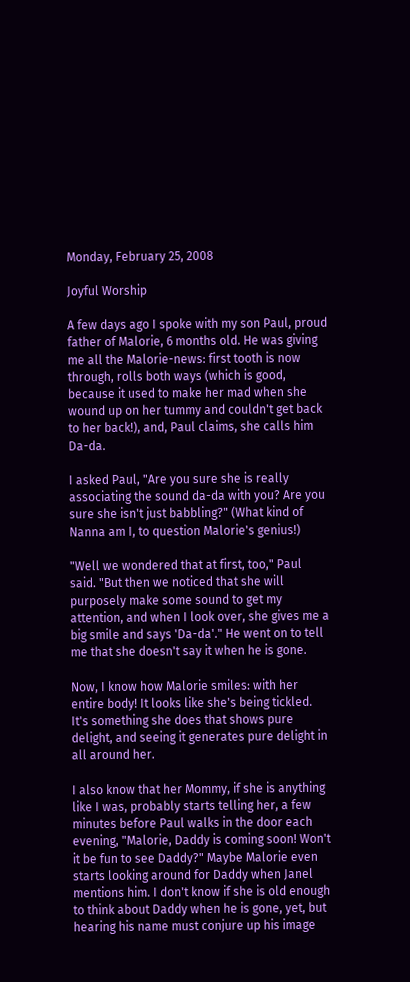Monday, February 25, 2008

Joyful Worship

A few days ago I spoke with my son Paul, proud father of Malorie, 6 months old. He was giving me all the Malorie-news: first tooth is now through, rolls both ways (which is good, because it used to make her mad when she wound up on her tummy and couldn't get back to her back!), and, Paul claims, she calls him Da-da.

I asked Paul, "Are you sure she is really associating the sound da-da with you? Are you sure she isn't just babbling?" (What kind of Nanna am I, to question Malorie's genius!)

"Well we wondered that at first, too," Paul said. "But then we noticed that she will purposely make some sound to get my attention, and when I look over, she gives me a big smile and says 'Da-da'." He went on to tell me that she doesn't say it when he is gone.

Now, I know how Malorie smiles: with her entire body! It looks like she's being tickled. It's something she does that shows pure delight, and seeing it generates pure delight in all around her.

I also know that her Mommy, if she is anything like I was, probably starts telling her, a few minutes before Paul walks in the door each evening, "Malorie, Daddy is coming soon! Won't it be fun to see Daddy?" Maybe Malorie even starts looking around for Daddy when Janel mentions him. I don't know if she is old enough to think about Daddy when he is gone, yet, but hearing his name must conjure up his image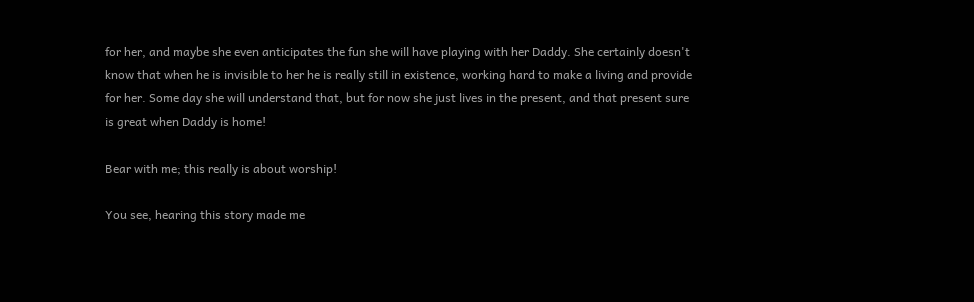for her, and maybe she even anticipates the fun she will have playing with her Daddy. She certainly doesn't know that when he is invisible to her he is really still in existence, working hard to make a living and provide for her. Some day she will understand that, but for now she just lives in the present, and that present sure is great when Daddy is home!

Bear with me; this really is about worship!

You see, hearing this story made me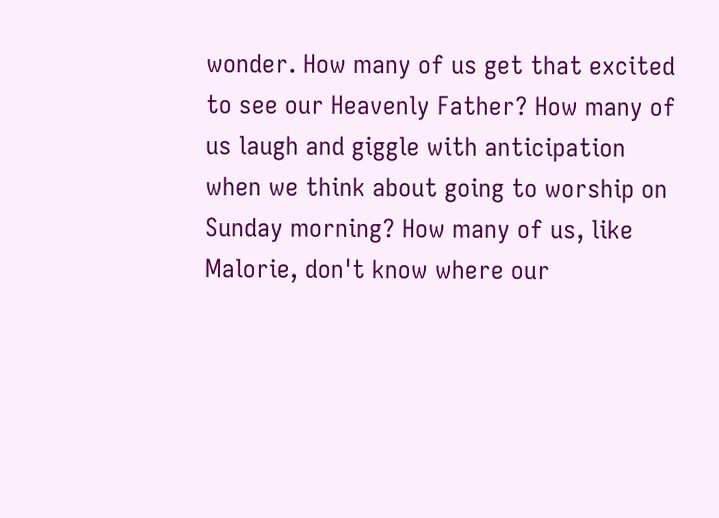wonder. How many of us get that excited to see our Heavenly Father? How many of us laugh and giggle with anticipation when we think about going to worship on Sunday morning? How many of us, like Malorie, don't know where our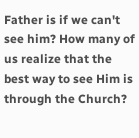Father is if we can't see him? How many of us realize that the best way to see Him is through the Church?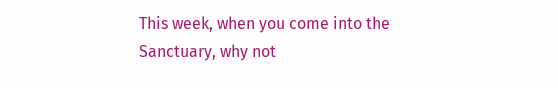This week, when you come into the Sanctuary, why not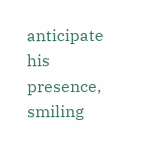anticipate his presence, smiling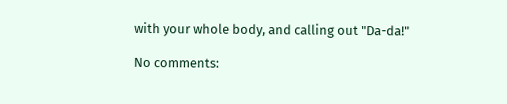with your whole body, and calling out "Da-da!"

No comments: